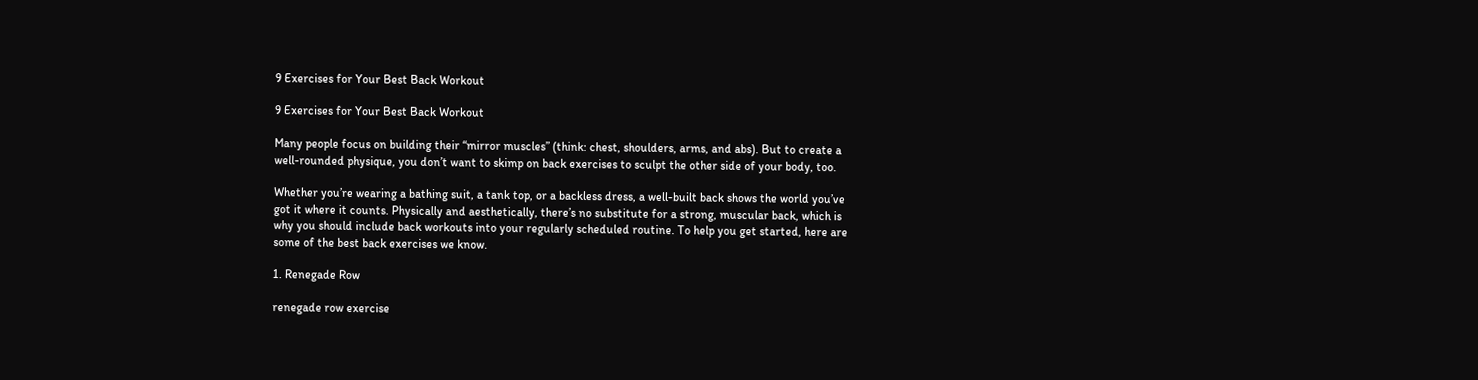9 Exercises for Your Best Back Workout

9 Exercises for Your Best Back Workout

Many people focus on building their “mirror muscles” (think: chest, shoulders, arms, and abs). But to create a well-rounded physique, you don’t want to skimp on back exercises to sculpt the other side of your body, too.

Whether you’re wearing a bathing suit, a tank top, or a backless dress, a well-built back shows the world you’ve got it where it counts. Physically and aesthetically, there’s no substitute for a strong, muscular back, which is why you should include back workouts into your regularly scheduled routine. To help you get started, here are some of the best back exercises we know.

1. Renegade Row

renegade row exercise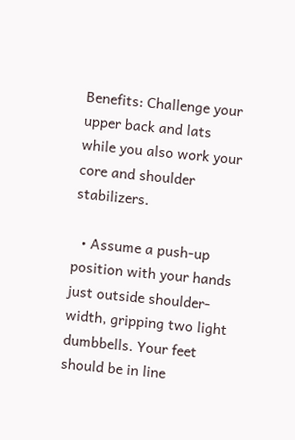Benefits: Challenge your upper back and lats while you also work your core and shoulder stabilizers.

  • Assume a push-up position with your hands just outside shoulder-width, gripping two light dumbbells. Your feet should be in line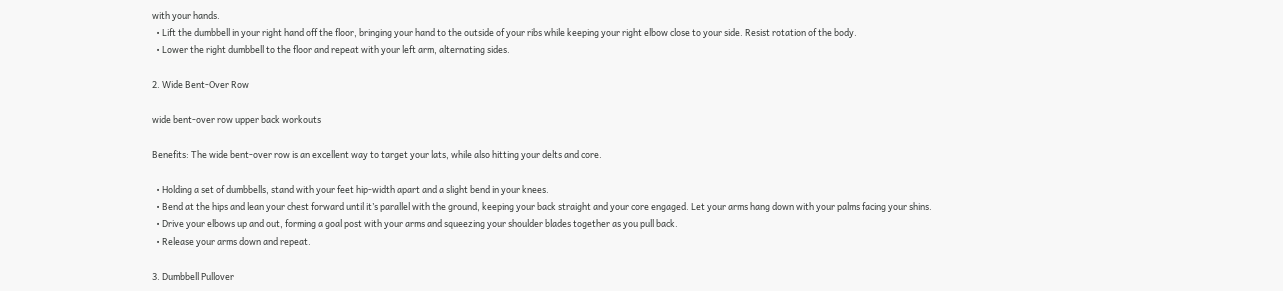with your hands.
  • Lift the dumbbell in your right hand off the floor, bringing your hand to the outside of your ribs while keeping your right elbow close to your side. Resist rotation of the body.
  • Lower the right dumbbell to the floor and repeat with your left arm, alternating sides.

2. Wide Bent-Over Row

wide bent-over row upper back workouts

Benefits: The wide bent-over row is an excellent way to target your lats, while also hitting your delts and core.

  • Holding a set of dumbbells, stand with your feet hip-width apart and a slight bend in your knees.
  • Bend at the hips and lean your chest forward until it’s parallel with the ground, keeping your back straight and your core engaged. Let your arms hang down with your palms facing your shins.
  • Drive your elbows up and out, forming a goal post with your arms and squeezing your shoulder blades together as you pull back.
  • Release your arms down and repeat.

3. Dumbbell Pullover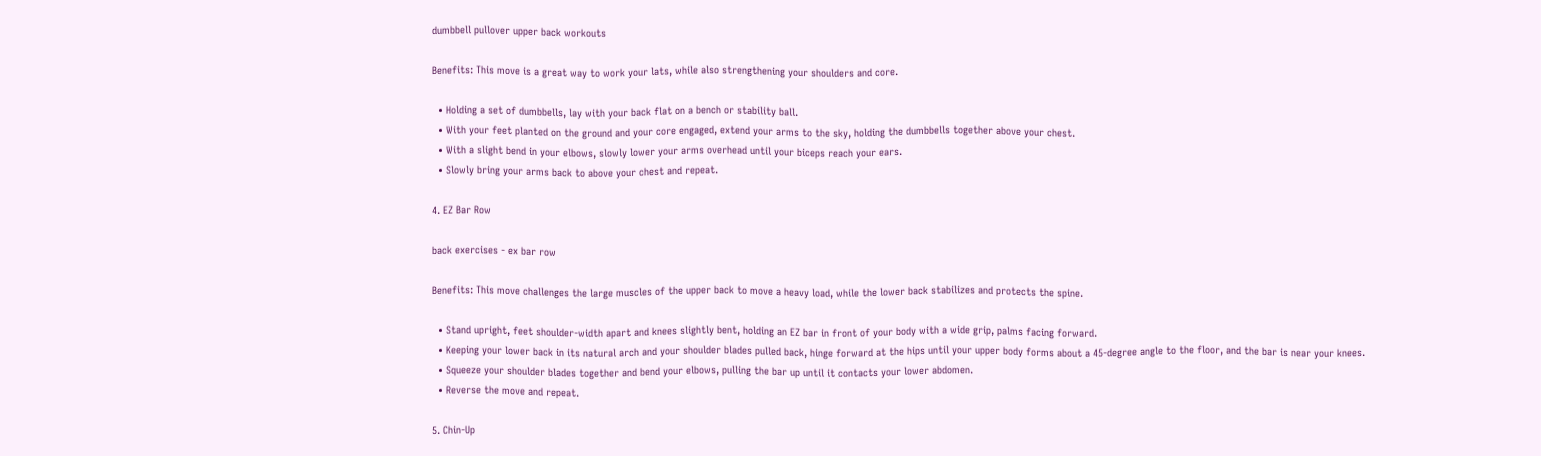dumbbell pullover upper back workouts

Benefits: This move is a great way to work your lats, while also strengthening your shoulders and core.

  • Holding a set of dumbbells, lay with your back flat on a bench or stability ball.
  • With your feet planted on the ground and your core engaged, extend your arms to the sky, holding the dumbbells together above your chest.
  • With a slight bend in your elbows, slowly lower your arms overhead until your biceps reach your ears.
  • Slowly bring your arms back to above your chest and repeat.

4. EZ Bar Row

back exercises - ex bar row

Benefits: This move challenges the large muscles of the upper back to move a heavy load, while the lower back stabilizes and protects the spine.

  • Stand upright, feet shoulder-width apart and knees slightly bent, holding an EZ bar in front of your body with a wide grip, palms facing forward.
  • Keeping your lower back in its natural arch and your shoulder blades pulled back, hinge forward at the hips until your upper body forms about a 45-degree angle to the floor, and the bar is near your knees.
  • Squeeze your shoulder blades together and bend your elbows, pulling the bar up until it contacts your lower abdomen.
  • Reverse the move and repeat.

5. Chin-Up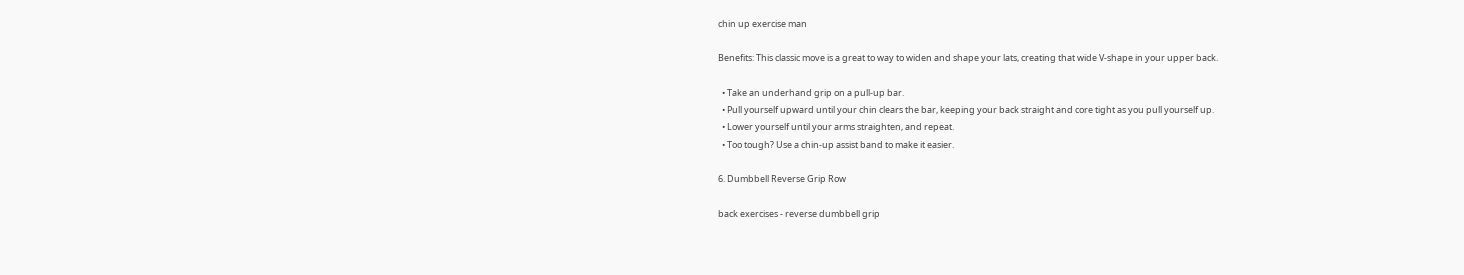chin up exercise man

Benefits: This classic move is a great to way to widen and shape your lats, creating that wide V-shape in your upper back.

  • Take an underhand grip on a pull-up bar.
  • Pull yourself upward until your chin clears the bar, keeping your back straight and core tight as you pull yourself up.
  • Lower yourself until your arms straighten, and repeat.
  • Too tough? Use a chin-up assist band to make it easier.

6. Dumbbell Reverse Grip Row

back exercises - reverse dumbbell grip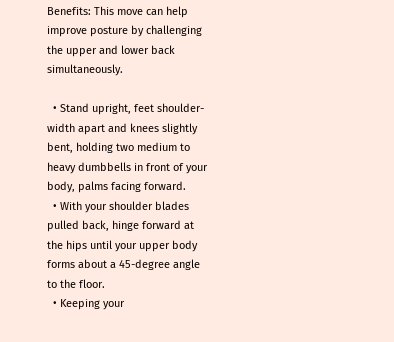Benefits: This move can help improve posture by challenging the upper and lower back simultaneously.

  • Stand upright, feet shoulder-width apart and knees slightly bent, holding two medium to heavy dumbbells in front of your body, palms facing forward.
  • With your shoulder blades pulled back, hinge forward at the hips until your upper body forms about a 45-degree angle to the floor.
  • Keeping your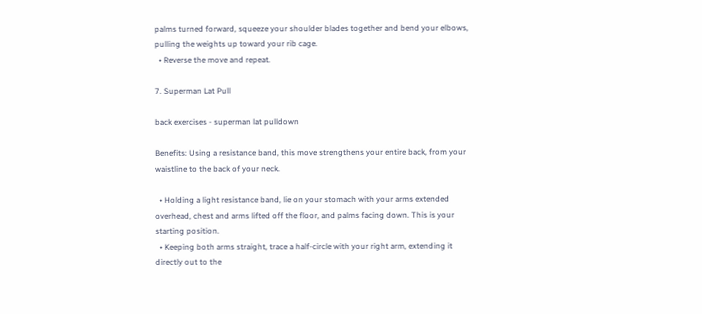palms turned forward, squeeze your shoulder blades together and bend your elbows, pulling the weights up toward your rib cage.
  • Reverse the move and repeat.

7. Superman Lat Pull

back exercises - superman lat pulldown

Benefits: Using a resistance band, this move strengthens your entire back, from your waistline to the back of your neck.

  • Holding a light resistance band, lie on your stomach with your arms extended overhead, chest and arms lifted off the floor, and palms facing down. This is your starting position.
  • Keeping both arms straight, trace a half-circle with your right arm, extending it directly out to the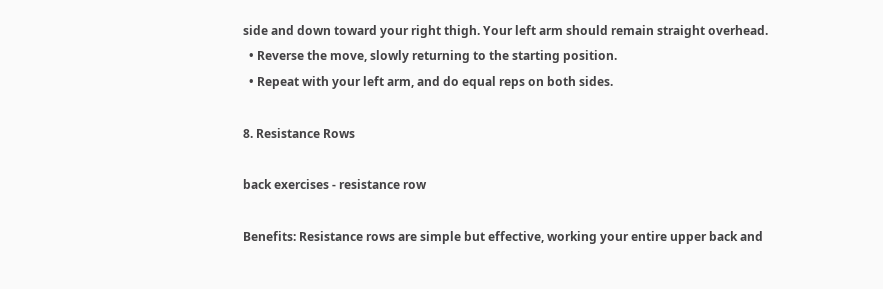side and down toward your right thigh. Your left arm should remain straight overhead.
  • Reverse the move, slowly returning to the starting position.
  • Repeat with your left arm, and do equal reps on both sides.

8. Resistance Rows

back exercises - resistance row

Benefits: Resistance rows are simple but effective, working your entire upper back and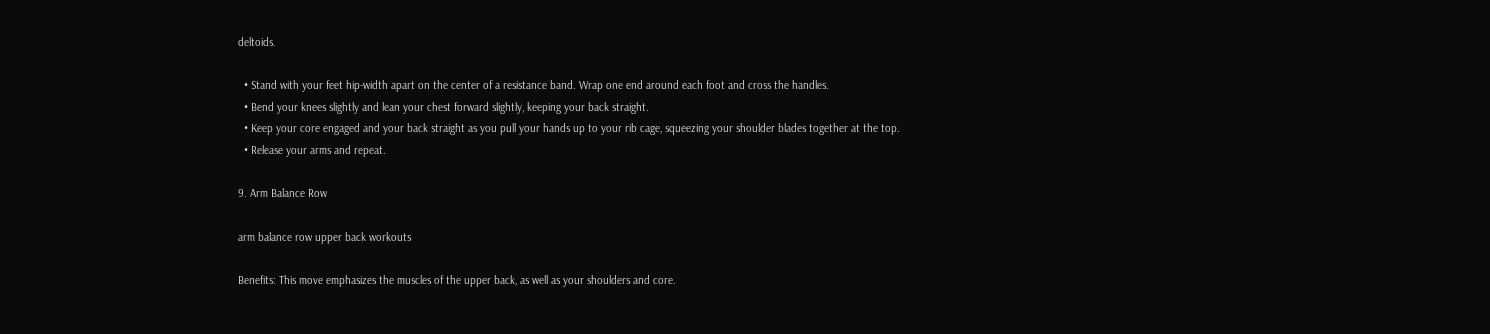deltoids.

  • Stand with your feet hip-width apart on the center of a resistance band. Wrap one end around each foot and cross the handles.
  • Bend your knees slightly and lean your chest forward slightly, keeping your back straight.
  • Keep your core engaged and your back straight as you pull your hands up to your rib cage, squeezing your shoulder blades together at the top.
  • Release your arms and repeat.

9. Arm Balance Row

arm balance row upper back workouts

Benefits: This move emphasizes the muscles of the upper back, as well as your shoulders and core.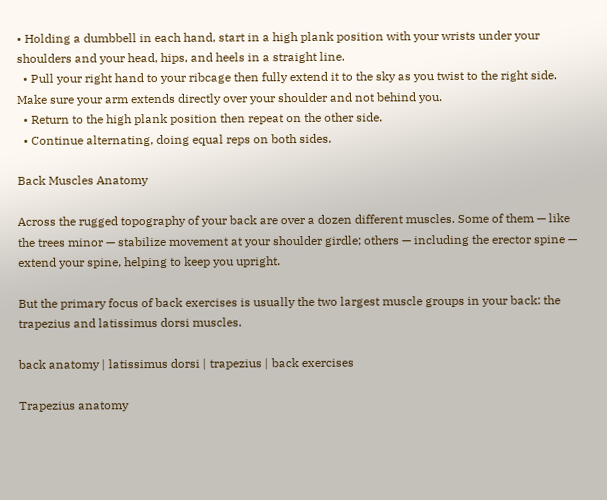• Holding a dumbbell in each hand, start in a high plank position with your wrists under your shoulders and your head, hips, and heels in a straight line.
  • Pull your right hand to your ribcage then fully extend it to the sky as you twist to the right side. Make sure your arm extends directly over your shoulder and not behind you.
  • Return to the high plank position then repeat on the other side.
  • Continue alternating, doing equal reps on both sides.

Back Muscles Anatomy

Across the rugged topography of your back are over a dozen different muscles. Some of them — like the trees minor — stabilize movement at your shoulder girdle; others — including the erector spine — extend your spine, helping to keep you upright.

But the primary focus of back exercises is usually the two largest muscle groups in your back: the trapezius and latissimus dorsi muscles.

back anatomy | latissimus dorsi | trapezius | back exercises

Trapezius anatomy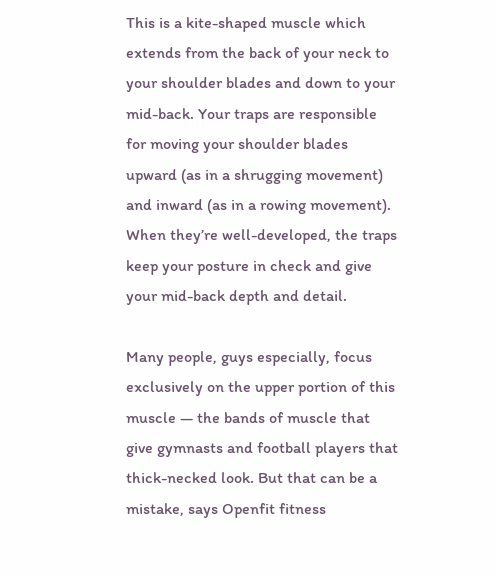This is a kite-shaped muscle which extends from the back of your neck to your shoulder blades and down to your mid-back. Your traps are responsible for moving your shoulder blades upward (as in a shrugging movement) and inward (as in a rowing movement). When they’re well-developed, the traps keep your posture in check and give your mid-back depth and detail.

Many people, guys especially, focus exclusively on the upper portion of this muscle — the bands of muscle that give gymnasts and football players that thick-necked look. But that can be a mistake, says Openfit fitness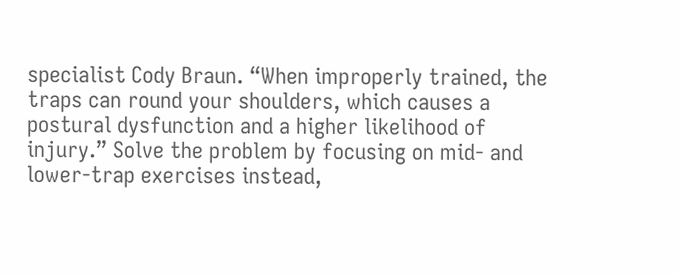specialist Cody Braun. “When improperly trained, the traps can round your shoulders, which causes a postural dysfunction and a higher likelihood of injury.” Solve the problem by focusing on mid- and lower-trap exercises instead,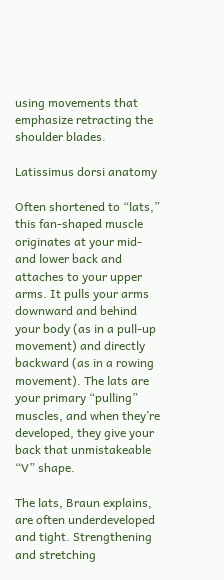using movements that emphasize retracting the shoulder blades.

Latissimus dorsi anatomy

Often shortened to “lats,” this fan-shaped muscle originates at your mid- and lower back and attaches to your upper arms. It pulls your arms downward and behind your body (as in a pull-up movement) and directly backward (as in a rowing movement). The lats are your primary “pulling” muscles, and when they’re developed, they give your back that unmistakeable “V” shape.

The lats, Braun explains, are often underdeveloped and tight. Strengthening and stretching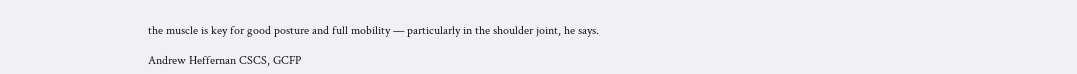the muscle is key for good posture and full mobility — particularly in the shoulder joint, he says.

Andrew Heffernan CSCS, GCFP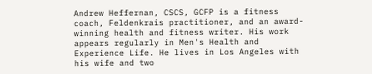Andrew Heffernan, CSCS, GCFP is a fitness coach, Feldenkrais practitioner, and an award-winning health and fitness writer. His work appears regularly in Men's Health and Experience Life. He lives in Los Angeles with his wife and two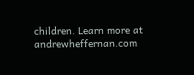children. Learn more at andrewheffernan.com